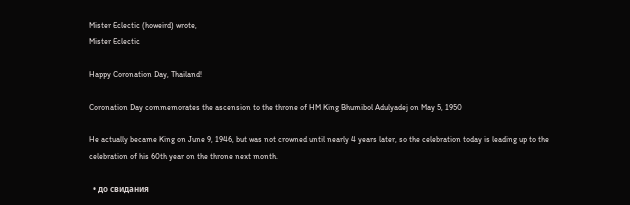Mister Eclectic (howeird) wrote,
Mister Eclectic

Happy Coronation Day, Thailand!

Coronation Day commemorates the ascension to the throne of HM King Bhumibol Adulyadej on May 5, 1950

He actually became King on June 9, 1946, but was not crowned until nearly 4 years later, so the celebration today is leading up to the celebration of his 60th year on the throne next month.

  • до свидания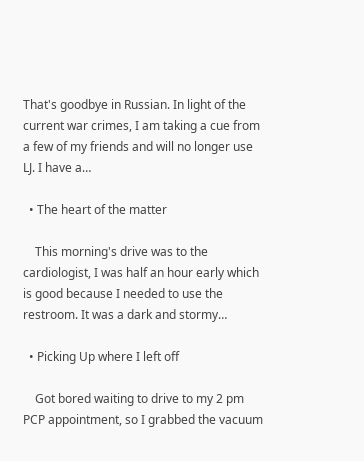That's goodbye in Russian. In light of the current war crimes, I am taking a cue from a few of my friends and will no longer use LJ. I have a…

  • The heart of the matter

    This morning's drive was to the cardiologist, I was half an hour early which is good because I needed to use the restroom. It was a dark and stormy…

  • Picking Up where I left off

    Got bored waiting to drive to my 2 pm PCP appointment, so I grabbed the vacuum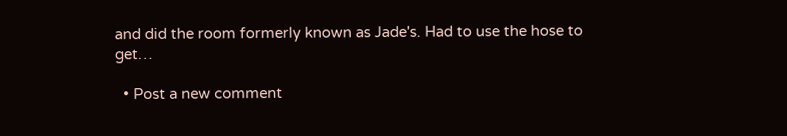and did the room formerly known as Jade's. Had to use the hose to get…

  • Post a new comment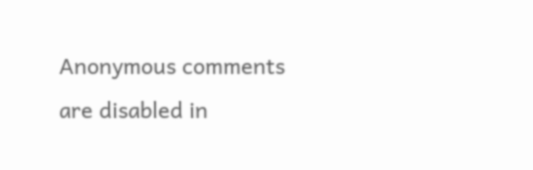Anonymous comments are disabled in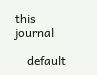this journal

    default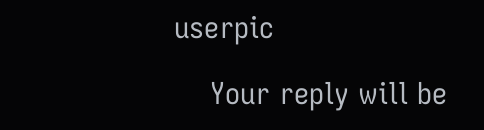userpic

    Your reply will be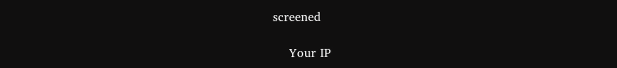screened

    Your IP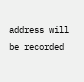address will be recorded